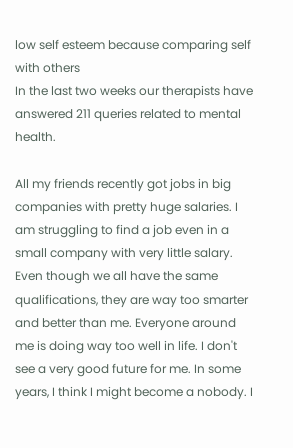low self esteem because comparing self with others
In the last two weeks our therapists have answered 211 queries related to mental health.

All my friends recently got jobs in big companies with pretty huge salaries. I am struggling to find a job even in a small company with very little salary. Even though we all have the same qualifications, they are way too smarter and better than me. Everyone around me is doing way too well in life. I don't see a very good future for me. In some years, I think I might become a nobody. I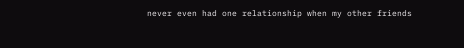never even had one relationship when my other friends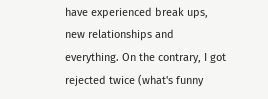have experienced break ups, new relationships and everything. On the contrary, I got rejected twice (what's funny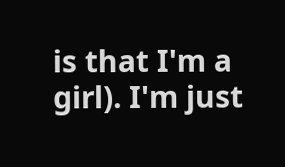is that I'm a girl). I'm just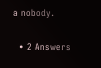a nobody.

  • 2 Answers